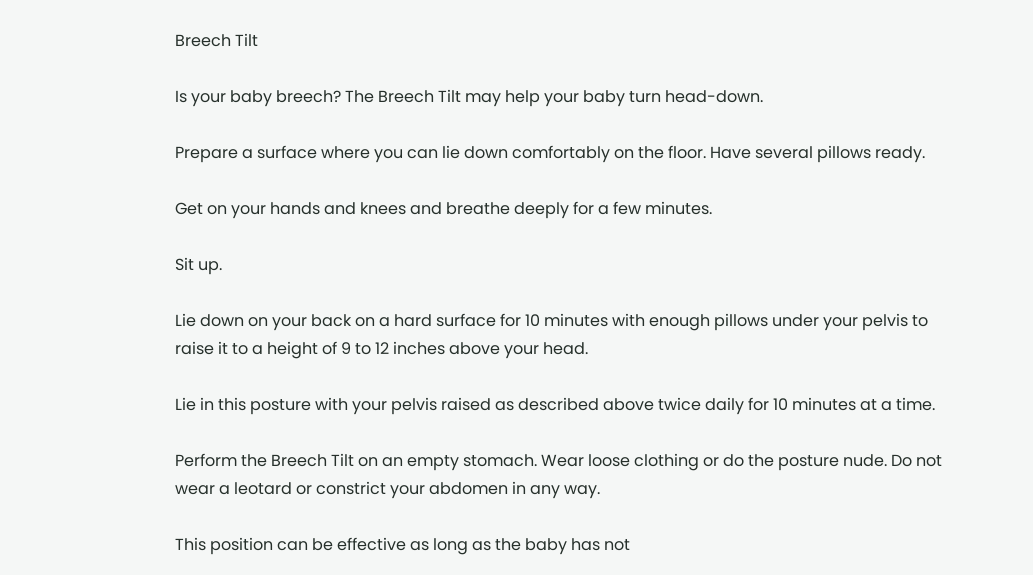Breech Tilt

Is your baby breech? The Breech Tilt may help your baby turn head-down.

Prepare a surface where you can lie down comfortably on the floor. Have several pillows ready.

Get on your hands and knees and breathe deeply for a few minutes.

Sit up.

Lie down on your back on a hard surface for 10 minutes with enough pillows under your pelvis to raise it to a height of 9 to 12 inches above your head.

Lie in this posture with your pelvis raised as described above twice daily for 10 minutes at a time.

Perform the Breech Tilt on an empty stomach. Wear loose clothing or do the posture nude. Do not wear a leotard or constrict your abdomen in any way.

This position can be effective as long as the baby has not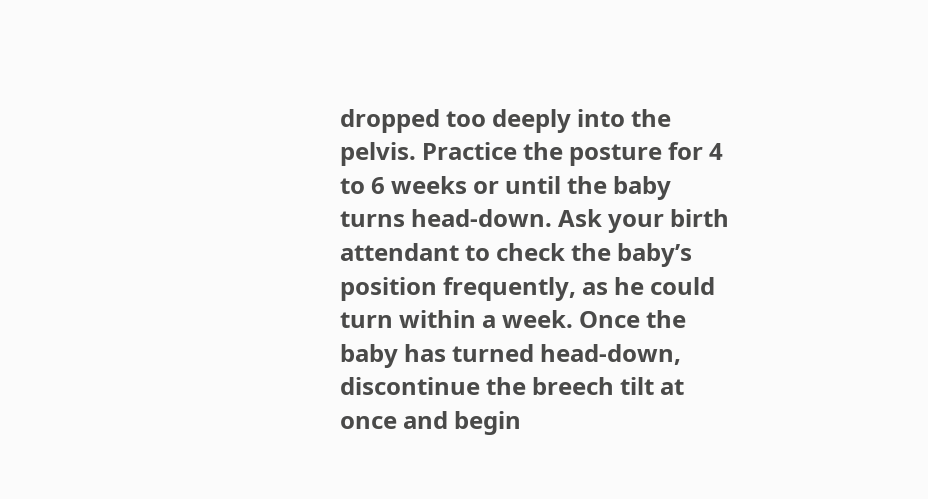dropped too deeply into the pelvis. Practice the posture for 4 to 6 weeks or until the baby turns head-down. Ask your birth attendant to check the baby’s position frequently, as he could turn within a week. Once the baby has turned head-down, discontinue the breech tilt at once and begin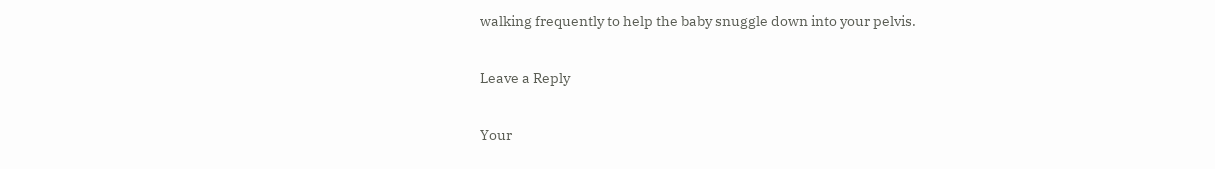walking frequently to help the baby snuggle down into your pelvis.

Leave a Reply

Your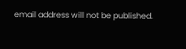email address will not be published.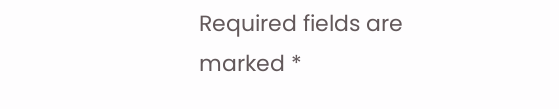Required fields are marked *